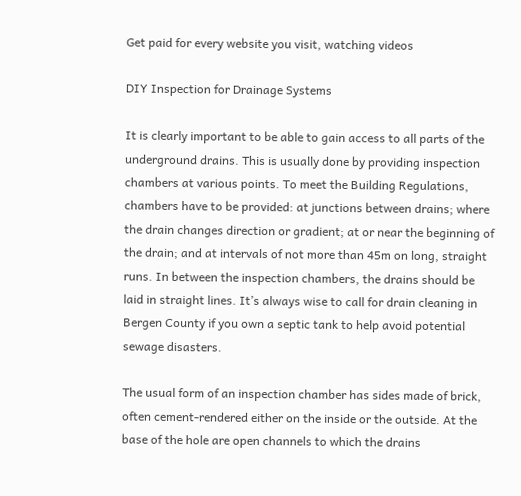Get paid for every website you visit, watching videos

DIY Inspection for Drainage Systems

It is clearly important to be able to gain access to all parts of the underground drains. This is usually done by providing inspection chambers at various points. To meet the Building Regulations, chambers have to be provided: at junctions between drains; where the drain changes direction or gradient; at or near the beginning of the drain; and at intervals of not more than 45m on long, straight runs. In between the inspection chambers, the drains should be laid in straight lines. It’s always wise to call for drain cleaning in Bergen County if you own a septic tank to help avoid potential sewage disasters.

The usual form of an inspection chamber has sides made of brick, often cement-rendered either on the inside or the outside. At the base of the hole are open channels to which the drains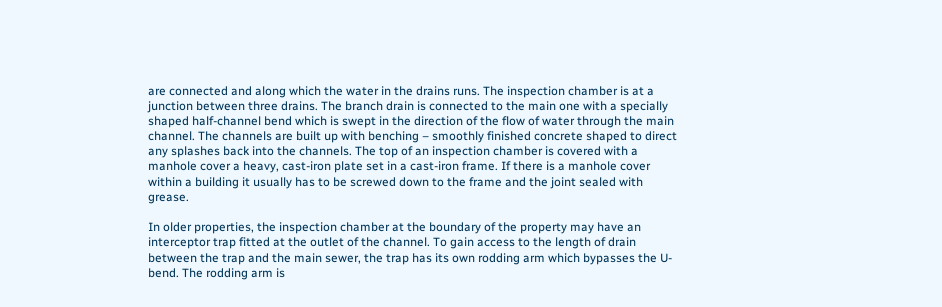are connected and along which the water in the drains runs. The inspection chamber is at a junction between three drains. The branch drain is connected to the main one with a specially shaped half-channel bend which is swept in the direction of the flow of water through the main channel. The channels are built up with benching – smoothly finished concrete shaped to direct any splashes back into the channels. The top of an inspection chamber is covered with a manhole cover a heavy, cast-iron plate set in a cast-iron frame. If there is a manhole cover within a building it usually has to be screwed down to the frame and the joint sealed with grease.

In older properties, the inspection chamber at the boundary of the property may have an interceptor trap fitted at the outlet of the channel. To gain access to the length of drain between the trap and the main sewer, the trap has its own rodding arm which bypasses the U-bend. The rodding arm is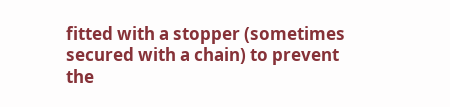fitted with a stopper (sometimes secured with a chain) to prevent the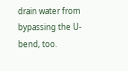drain water from bypassing the U-bend, too.